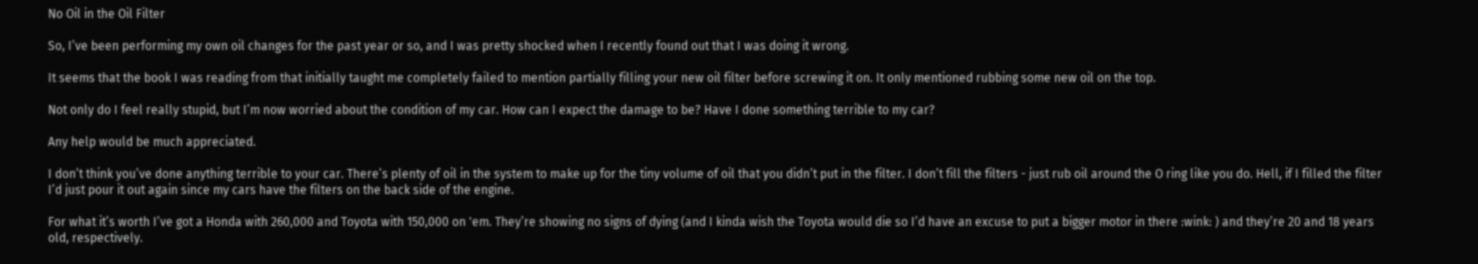No Oil in the Oil Filter

So, I’ve been performing my own oil changes for the past year or so, and I was pretty shocked when I recently found out that I was doing it wrong.

It seems that the book I was reading from that initially taught me completely failed to mention partially filling your new oil filter before screwing it on. It only mentioned rubbing some new oil on the top.

Not only do I feel really stupid, but I’m now worried about the condition of my car. How can I expect the damage to be? Have I done something terrible to my car?

Any help would be much appreciated.

I don’t think you’ve done anything terrible to your car. There’s plenty of oil in the system to make up for the tiny volume of oil that you didn’t put in the filter. I don’t fill the filters - just rub oil around the O ring like you do. Hell, if I filled the filter I’d just pour it out again since my cars have the filters on the back side of the engine.

For what it’s worth I’ve got a Honda with 260,000 and Toyota with 150,000 on 'em. They’re showing no signs of dying (and I kinda wish the Toyota would die so I’d have an excuse to put a bigger motor in there :wink: ) and they’re 20 and 18 years old, respectively.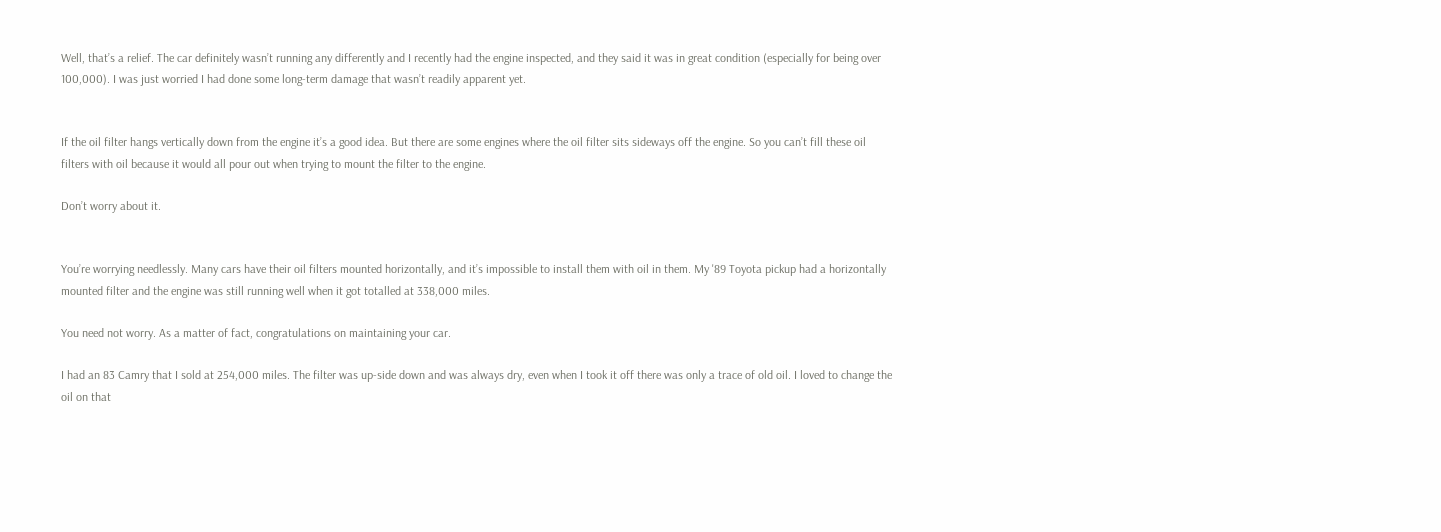Well, that’s a relief. The car definitely wasn’t running any differently and I recently had the engine inspected, and they said it was in great condition (especially for being over 100,000). I was just worried I had done some long-term damage that wasn’t readily apparent yet.


If the oil filter hangs vertically down from the engine it’s a good idea. But there are some engines where the oil filter sits sideways off the engine. So you can’t fill these oil filters with oil because it would all pour out when trying to mount the filter to the engine.

Don’t worry about it.


You’re worrying needlessly. Many cars have their oil filters mounted horizontally, and it’s impossible to install them with oil in them. My '89 Toyota pickup had a horizontally mounted filter and the engine was still running well when it got totalled at 338,000 miles.

You need not worry. As a matter of fact, congratulations on maintaining your car.

I had an 83 Camry that I sold at 254,000 miles. The filter was up-side down and was always dry, even when I took it off there was only a trace of old oil. I loved to change the oil on that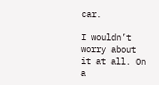car.

I wouldn’t worry about it at all. On a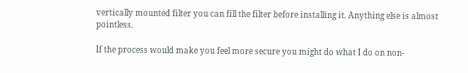vertically mounted filter you can fill the filter before installing it. Anything else is almost pointless.

If the process would make you feel more secure you might do what I do on non-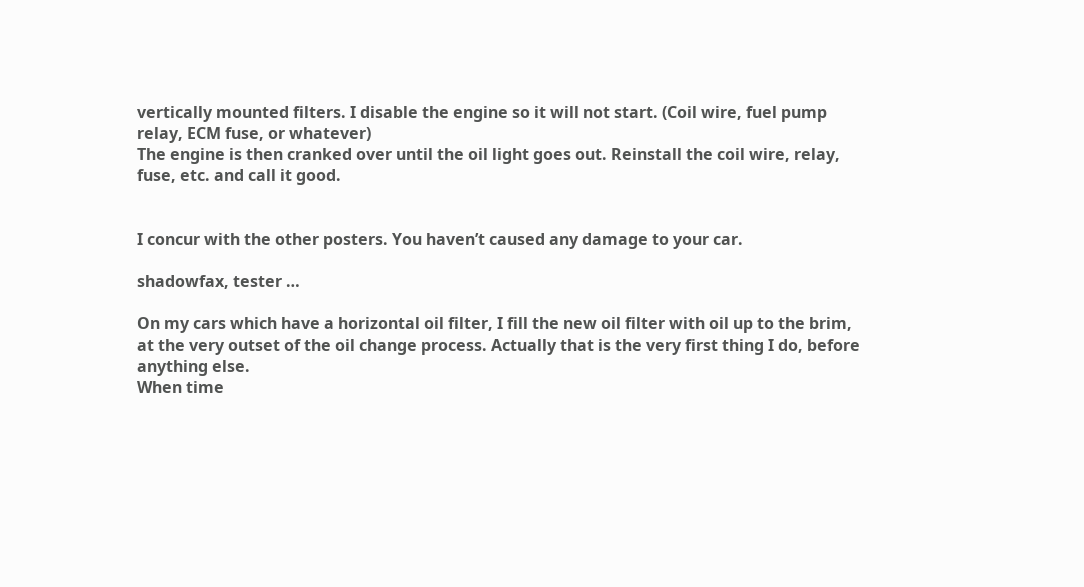vertically mounted filters. I disable the engine so it will not start. (Coil wire, fuel pump relay, ECM fuse, or whatever)
The engine is then cranked over until the oil light goes out. Reinstall the coil wire, relay, fuse, etc. and call it good.


I concur with the other posters. You haven’t caused any damage to your car.

shadowfax, tester …

On my cars which have a horizontal oil filter, I fill the new oil filter with oil up to the brim, at the very outset of the oil change process. Actually that is the very first thing I do, before anything else.
When time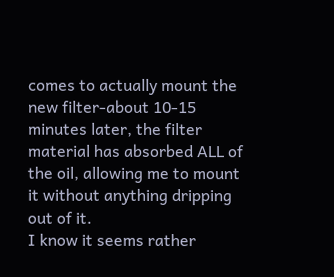comes to actually mount the new filter-about 10-15 minutes later, the filter material has absorbed ALL of the oil, allowing me to mount it without anything dripping out of it.
I know it seems rather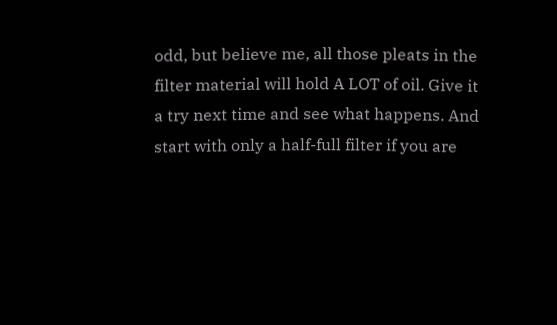odd, but believe me, all those pleats in the filter material will hold A LOT of oil. Give it a try next time and see what happens. And start with only a half-full filter if you are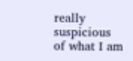really suspicious of what I am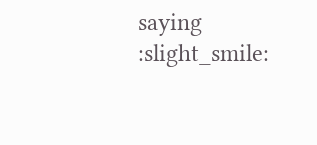saying :slight_smile: